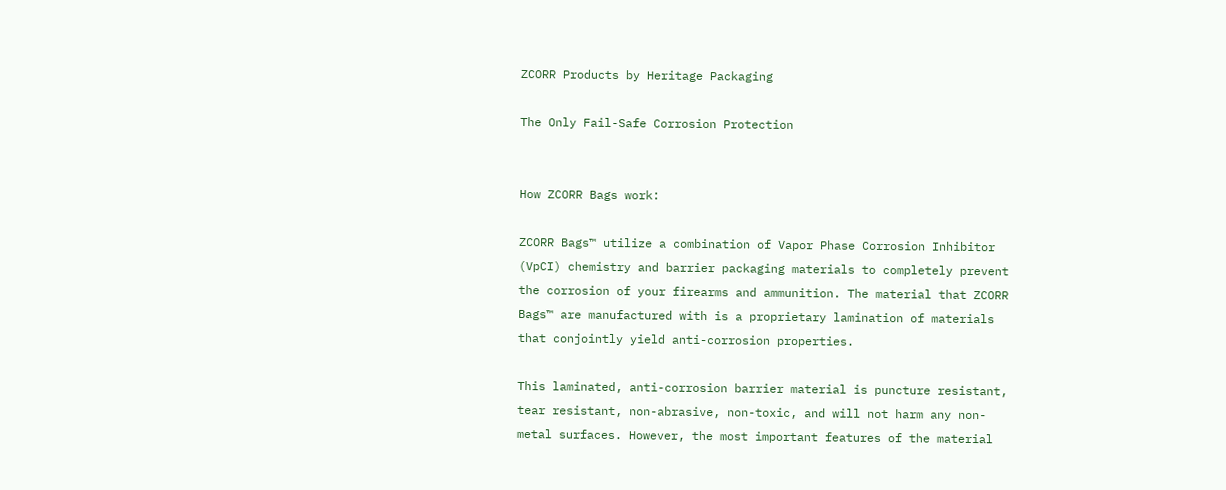ZCORR Products by Heritage Packaging

The Only Fail-Safe Corrosion Protection


How ZCORR Bags work:

ZCORR Bags™ utilize a combination of Vapor Phase Corrosion Inhibitor (VpCI) chemistry and barrier packaging materials to completely prevent the corrosion of your firearms and ammunition. The material that ZCORR Bags™ are manufactured with is a proprietary lamination of materials that conjointly yield anti-corrosion properties.

This laminated, anti-corrosion barrier material is puncture resistant, tear resistant, non-abrasive, non-toxic, and will not harm any non-metal surfaces. However, the most important features of the material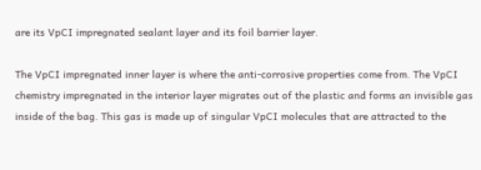are its VpCI impregnated sealant layer and its foil barrier layer.

The VpCI impregnated inner layer is where the anti-corrosive properties come from. The VpCI chemistry impregnated in the interior layer migrates out of the plastic and forms an invisible gas inside of the bag. This gas is made up of singular VpCI molecules that are attracted to the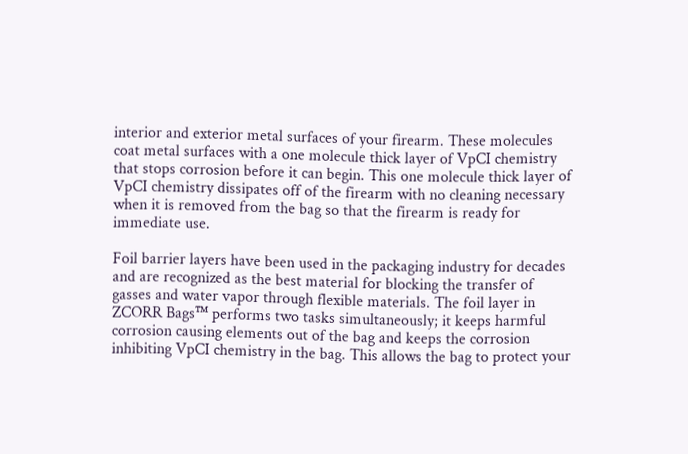interior and exterior metal surfaces of your firearm. These molecules coat metal surfaces with a one molecule thick layer of VpCI chemistry that stops corrosion before it can begin. This one molecule thick layer of VpCI chemistry dissipates off of the firearm with no cleaning necessary when it is removed from the bag so that the firearm is ready for immediate use.

Foil barrier layers have been used in the packaging industry for decades and are recognized as the best material for blocking the transfer of gasses and water vapor through flexible materials. The foil layer in ZCORR Bags™ performs two tasks simultaneously; it keeps harmful corrosion causing elements out of the bag and keeps the corrosion inhibiting VpCI chemistry in the bag. This allows the bag to protect your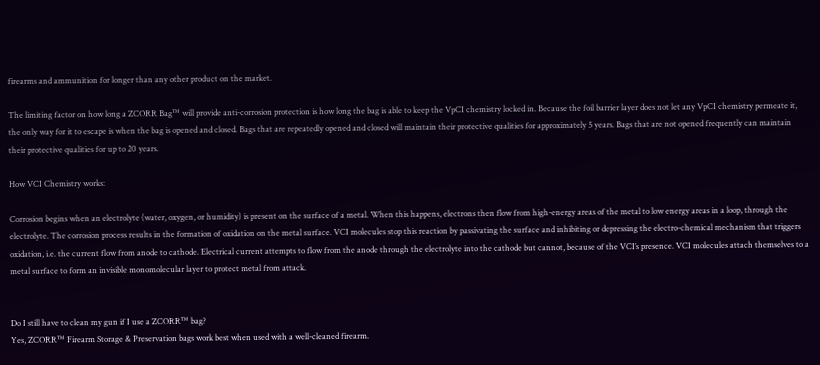firearms and ammunition for longer than any other product on the market.

The limiting factor on how long a ZCORR Bag™ will provide anti-corrosion protection is how long the bag is able to keep the VpCI chemistry locked in. Because the foil barrier layer does not let any VpCI chemistry permeate it, the only way for it to escape is when the bag is opened and closed. Bags that are repeatedly opened and closed will maintain their protective qualities for approximately 5 years. Bags that are not opened frequently can maintain their protective qualities for up to 20 years.

How VCI Chemistry works:

Corrosion begins when an electrolyte (water, oxygen, or humidity) is present on the surface of a metal. When this happens, electrons then flow from high-energy areas of the metal to low energy areas in a loop, through the electrolyte. The corrosion process results in the formation of oxidation on the metal surface. VCI molecules stop this reaction by passivating the surface and inhibiting or depressing the electro-chemical mechanism that triggers oxidation, i.e. the current flow from anode to cathode. Electrical current attempts to flow from the anode through the electrolyte into the cathode but cannot, because of the VCI’s presence. VCI molecules attach themselves to a metal surface to form an invisible monomolecular layer to protect metal from attack.


Do I still have to clean my gun if I use a ZCORR™ bag?
Yes, ZCORR™ Firearm Storage & Preservation bags work best when used with a well-cleaned firearm.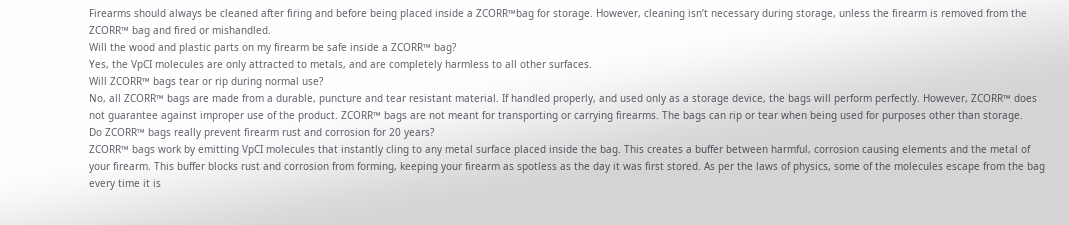Firearms should always be cleaned after firing and before being placed inside a ZCORR™bag for storage. However, cleaning isn’t necessary during storage, unless the firearm is removed from the ZCORR™ bag and fired or mishandled.
Will the wood and plastic parts on my firearm be safe inside a ZCORR™ bag?
Yes, the VpCI molecules are only attracted to metals, and are completely harmless to all other surfaces.
Will ZCORR™ bags tear or rip during normal use?
No, all ZCORR™ bags are made from a durable, puncture and tear resistant material. If handled properly, and used only as a storage device, the bags will perform perfectly. However, ZCORR™ does not guarantee against improper use of the product. ZCORR™ bags are not meant for transporting or carrying firearms. The bags can rip or tear when being used for purposes other than storage.
Do ZCORR™ bags really prevent firearm rust and corrosion for 20 years?
ZCORR™ bags work by emitting VpCI molecules that instantly cling to any metal surface placed inside the bag. This creates a buffer between harmful, corrosion causing elements and the metal of your firearm. This buffer blocks rust and corrosion from forming, keeping your firearm as spotless as the day it was first stored. As per the laws of physics, some of the molecules escape from the bag every time it is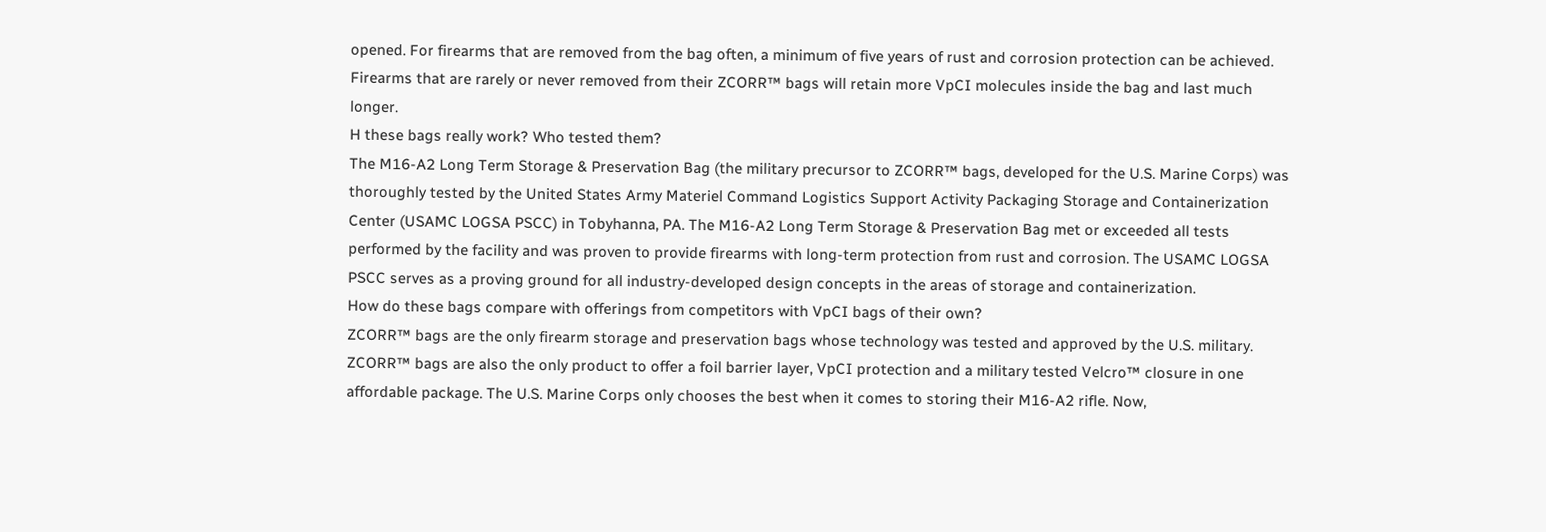opened. For firearms that are removed from the bag often, a minimum of five years of rust and corrosion protection can be achieved. Firearms that are rarely or never removed from their ZCORR™ bags will retain more VpCI molecules inside the bag and last much longer.
H these bags really work? Who tested them?
The M16-A2 Long Term Storage & Preservation Bag (the military precursor to ZCORR™ bags, developed for the U.S. Marine Corps) was thoroughly tested by the United States Army Materiel Command Logistics Support Activity Packaging Storage and Containerization Center (USAMC LOGSA PSCC) in Tobyhanna, PA. The M16-A2 Long Term Storage & Preservation Bag met or exceeded all tests performed by the facility and was proven to provide firearms with long-term protection from rust and corrosion. The USAMC LOGSA PSCC serves as a proving ground for all industry-developed design concepts in the areas of storage and containerization.
How do these bags compare with offerings from competitors with VpCI bags of their own?
ZCORR™ bags are the only firearm storage and preservation bags whose technology was tested and approved by the U.S. military. ZCORR™ bags are also the only product to offer a foil barrier layer, VpCI protection and a military tested Velcro™ closure in one affordable package. The U.S. Marine Corps only chooses the best when it comes to storing their M16-A2 rifle. Now,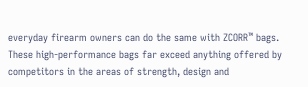everyday firearm owners can do the same with ZCORR™ bags.
These high-performance bags far exceed anything offered by competitors in the areas of strength, design and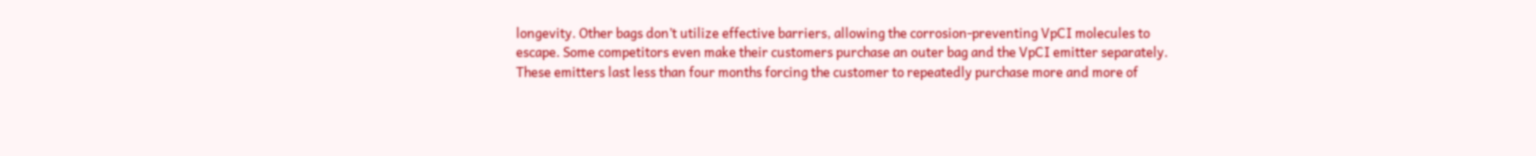longevity. Other bags don’t utilize effective barriers, allowing the corrosion-preventing VpCI molecules to escape. Some competitors even make their customers purchase an outer bag and the VpCI emitter separately. These emitters last less than four months forcing the customer to repeatedly purchase more and more of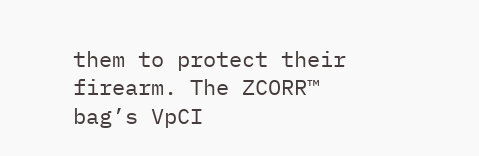them to protect their firearm. The ZCORR™ bag’s VpCI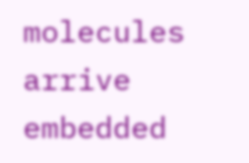molecules arrive embedded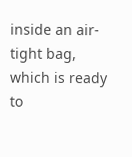inside an air-tight bag, which is ready to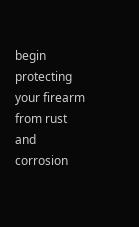begin protecting your firearm from rust and corrosion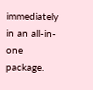immediately in an all-in-one package.